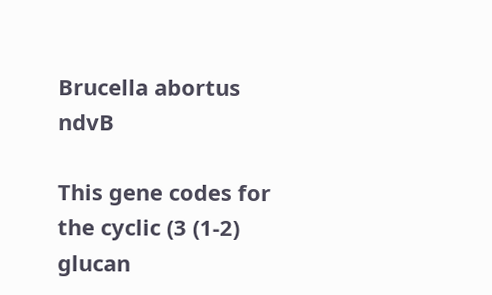Brucella abortus ndvB

This gene codes for the cyclic (3 (1-2) glucan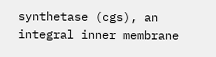synthetase (cgs), an integral inner membrane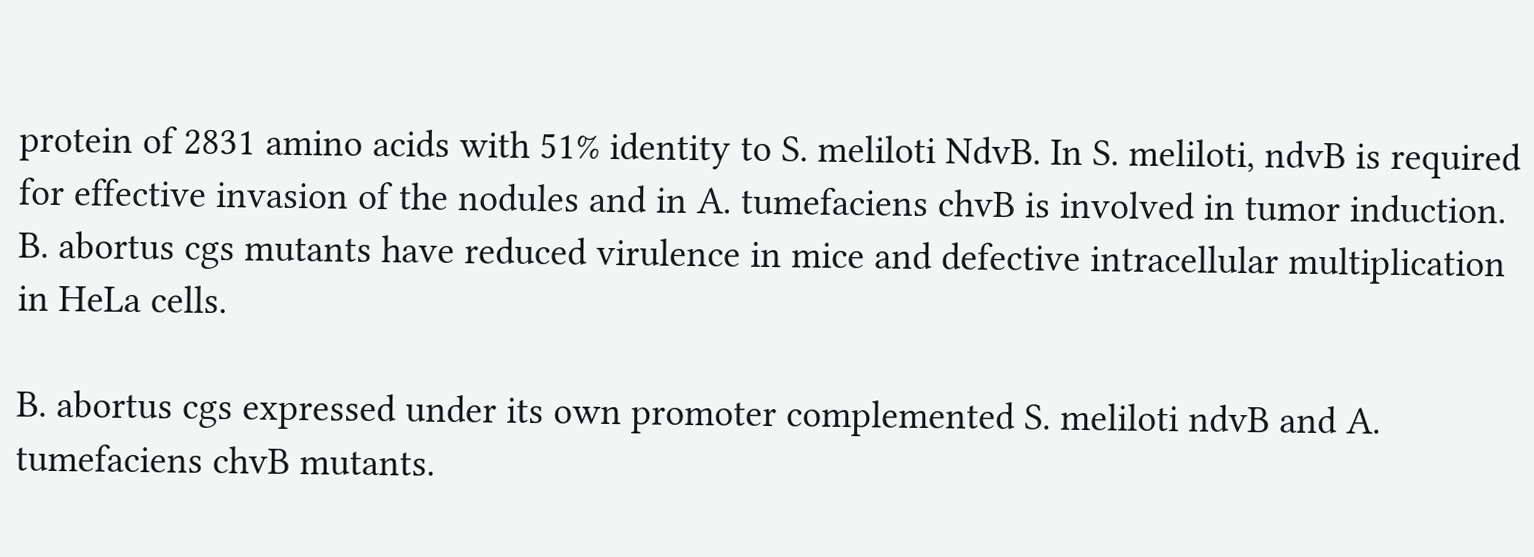protein of 2831 amino acids with 51% identity to S. meliloti NdvB. In S. meliloti, ndvB is required for effective invasion of the nodules and in A. tumefaciens chvB is involved in tumor induction. B. abortus cgs mutants have reduced virulence in mice and defective intracellular multiplication in HeLa cells.

B. abortus cgs expressed under its own promoter complemented S. meliloti ndvB and A. tumefaciens chvB mutants.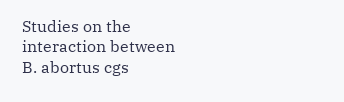Studies on the interaction between B. abortus cgs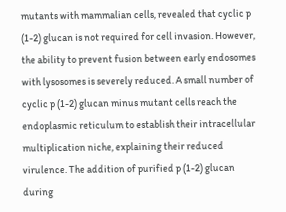mutants with mammalian cells, revealed that cyclic p (1-2) glucan is not required for cell invasion. However, the ability to prevent fusion between early endosomes with lysosomes is severely reduced. A small number of cyclic p (1-2) glucan minus mutant cells reach the endoplasmic reticulum to establish their intracellular multiplication niche, explaining their reduced virulence. The addition of purified p (1-2) glucan during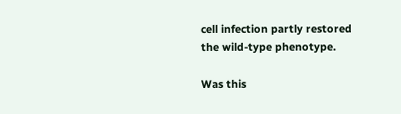cell infection partly restored the wild-type phenotype.

Was this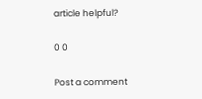article helpful?

0 0

Post a comment